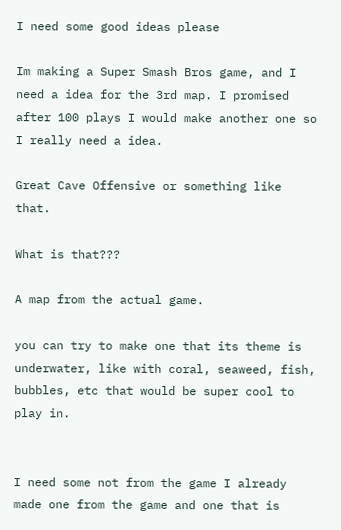I need some good ideas please

Im making a Super Smash Bros game, and I need a idea for the 3rd map. I promised after 100 plays I would make another one so I really need a idea.

Great Cave Offensive or something like that.

What is that???

A map from the actual game.

you can try to make one that its theme is underwater, like with coral, seaweed, fish, bubbles, etc that would be super cool to play in.


I need some not from the game I already made one from the game and one that is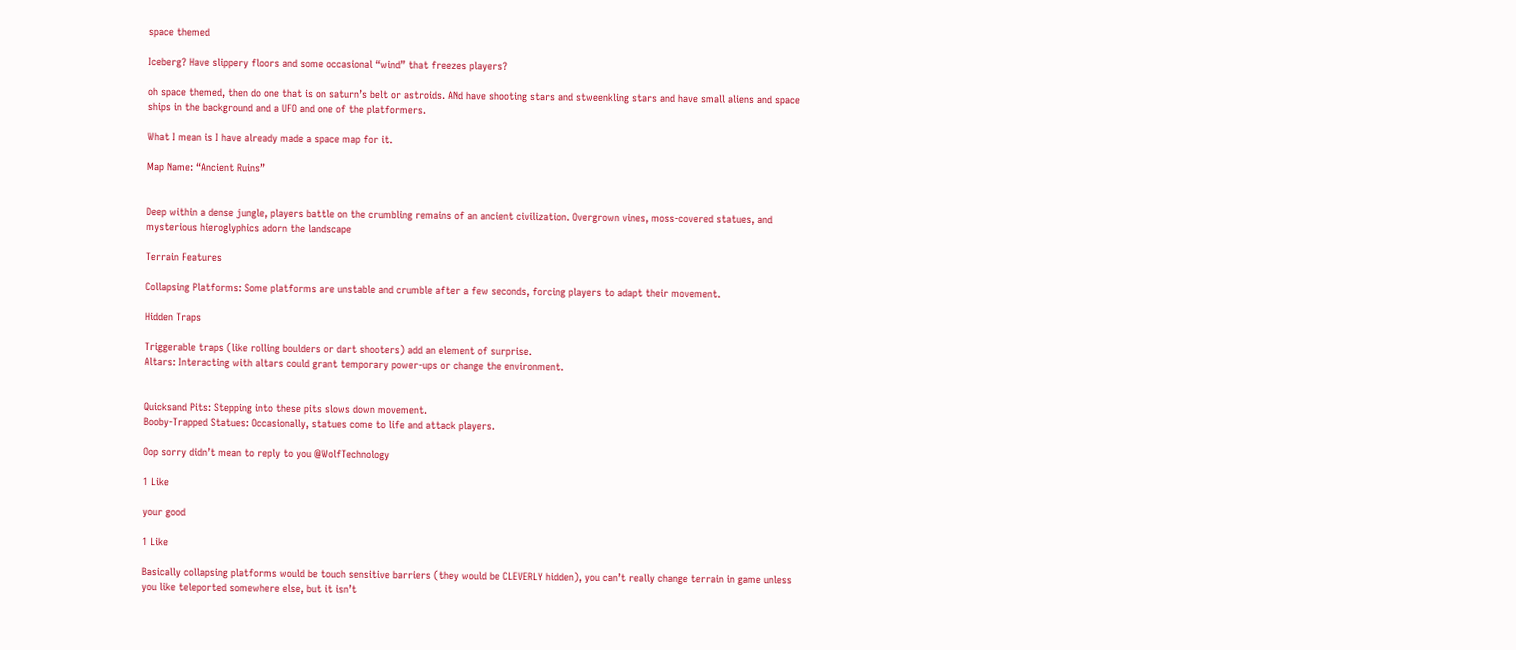space themed

Iceberg? Have slippery floors and some occasional “wind” that freezes players?

oh space themed, then do one that is on saturn’s belt or astroids. ANd have shooting stars and stweenkling stars and have small aliens and space ships in the background and a UFO and one of the platformers.

What I mean is I have already made a space map for it.

Map Name: “Ancient Ruins”


Deep within a dense jungle, players battle on the crumbling remains of an ancient civilization. Overgrown vines, moss-covered statues, and mysterious hieroglyphics adorn the landscape

Terrain Features

Collapsing Platforms: Some platforms are unstable and crumble after a few seconds, forcing players to adapt their movement.

Hidden Traps

Triggerable traps (like rolling boulders or dart shooters) add an element of surprise.
Altars: Interacting with altars could grant temporary power-ups or change the environment.


Quicksand Pits: Stepping into these pits slows down movement.
Booby-Trapped Statues: Occasionally, statues come to life and attack players.

Oop sorry didn’t mean to reply to you @WolfTechnology

1 Like

your good

1 Like

Basically collapsing platforms would be touch sensitive barriers (they would be CLEVERLY hidden), you can’t really change terrain in game unless you like teleported somewhere else, but it isn’t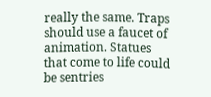really the same. Traps should use a faucet of animation. Statues that come to life could be sentries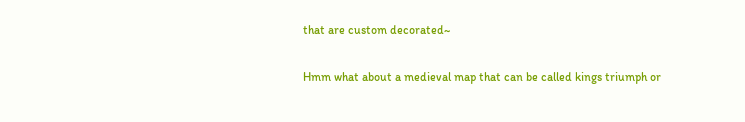that are custom decorated~

Hmm what about a medieval map that can be called kings triumph or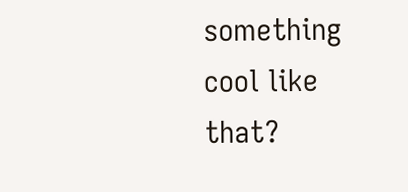something cool like that?